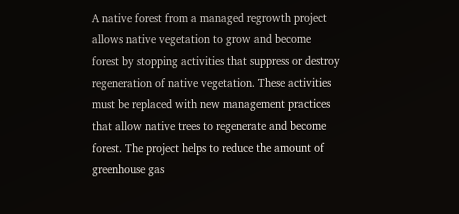A native forest from a managed regrowth project allows native vegetation to grow and become forest by stopping activities that suppress or destroy regeneration of native vegetation. These activities must be replaced with new management practices that allow native trees to regenerate and become forest. The project helps to reduce the amount of greenhouse gas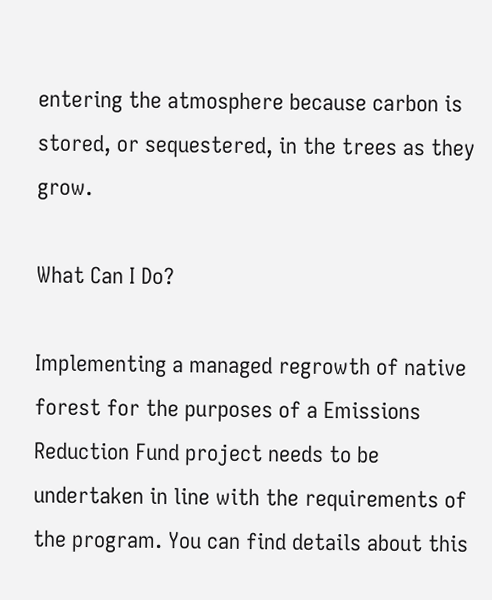entering the atmosphere because carbon is stored, or sequestered, in the trees as they grow.

What Can I Do?

Implementing a managed regrowth of native forest for the purposes of a Emissions Reduction Fund project needs to be undertaken in line with the requirements of the program. You can find details about this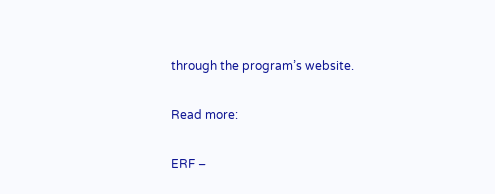through the program’s website.

Read more:

ERF –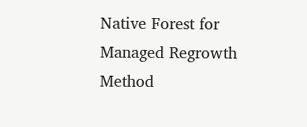Native Forest for Managed Regrowth Method